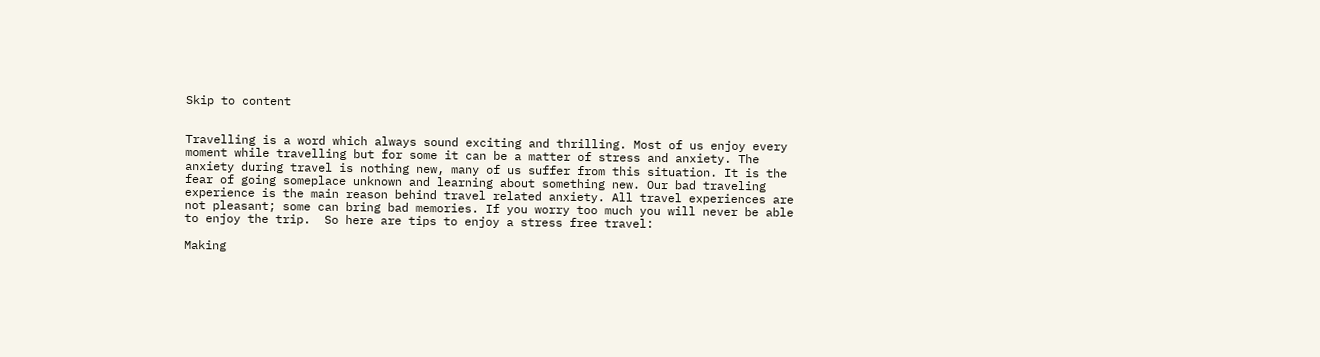Skip to content


Travelling is a word which always sound exciting and thrilling. Most of us enjoy every moment while travelling but for some it can be a matter of stress and anxiety. The anxiety during travel is nothing new, many of us suffer from this situation. It is the fear of going someplace unknown and learning about something new. Our bad traveling experience is the main reason behind travel related anxiety. All travel experiences are not pleasant; some can bring bad memories. If you worry too much you will never be able to enjoy the trip.  So here are tips to enjoy a stress free travel:

Making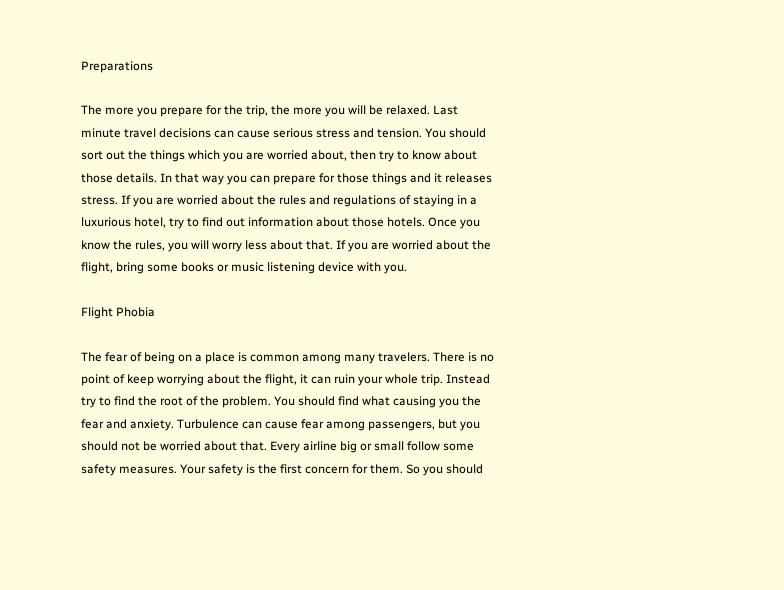Preparations

The more you prepare for the trip, the more you will be relaxed. Last minute travel decisions can cause serious stress and tension. You should sort out the things which you are worried about, then try to know about those details. In that way you can prepare for those things and it releases stress. If you are worried about the rules and regulations of staying in a luxurious hotel, try to find out information about those hotels. Once you know the rules, you will worry less about that. If you are worried about the flight, bring some books or music listening device with you.

Flight Phobia

The fear of being on a place is common among many travelers. There is no point of keep worrying about the flight, it can ruin your whole trip. Instead try to find the root of the problem. You should find what causing you the fear and anxiety. Turbulence can cause fear among passengers, but you should not be worried about that. Every airline big or small follow some safety measures. Your safety is the first concern for them. So you should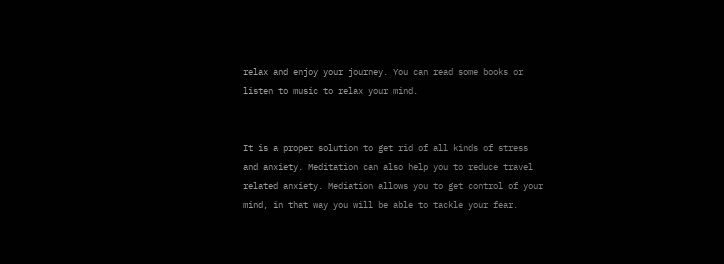relax and enjoy your journey. You can read some books or listen to music to relax your mind.


It is a proper solution to get rid of all kinds of stress and anxiety. Meditation can also help you to reduce travel related anxiety. Mediation allows you to get control of your mind, in that way you will be able to tackle your fear.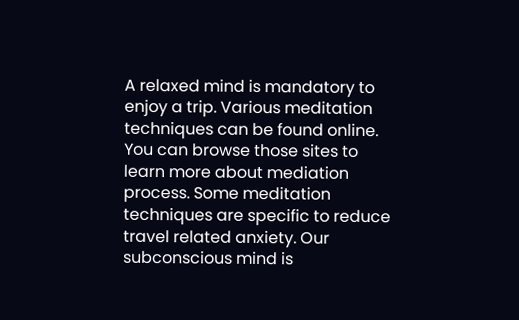A relaxed mind is mandatory to enjoy a trip. Various meditation techniques can be found online. You can browse those sites to learn more about mediation process. Some meditation techniques are specific to reduce travel related anxiety. Our subconscious mind is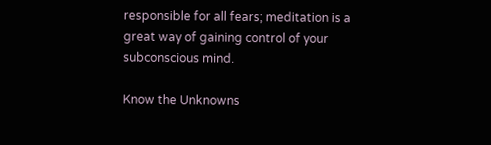responsible for all fears; meditation is a great way of gaining control of your subconscious mind.

Know the Unknowns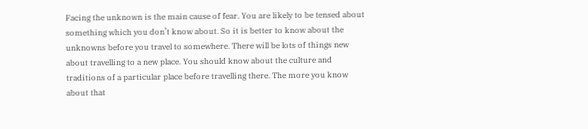Facing the unknown is the main cause of fear. You are likely to be tensed about something which you don’t know about. So it is better to know about the unknowns before you travel to somewhere. There will be lots of things new about travelling to a new place. You should know about the culture and traditions of a particular place before travelling there. The more you know about that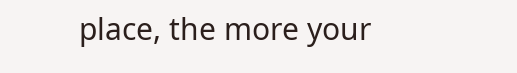place, the more your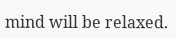mind will be relaxed.